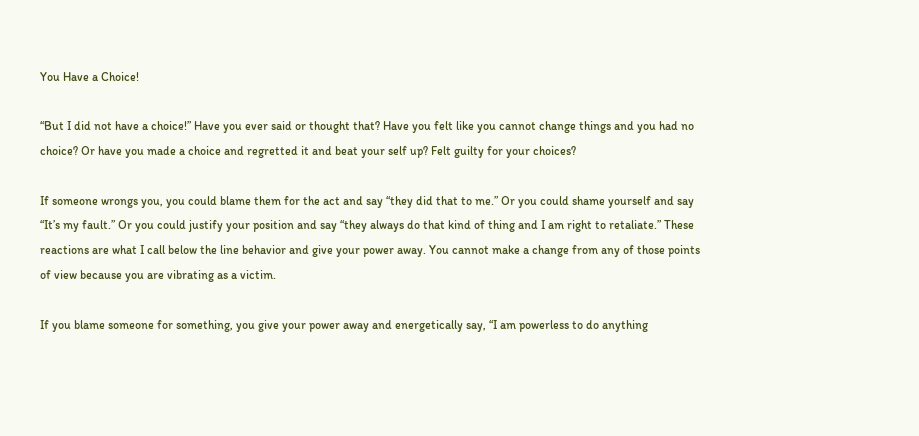You Have a Choice!

“But I did not have a choice!” Have you ever said or thought that? Have you felt like you cannot change things and you had no choice? Or have you made a choice and regretted it and beat your self up? Felt guilty for your choices?

If someone wrongs you, you could blame them for the act and say “they did that to me.” Or you could shame yourself and say “It’s my fault.” Or you could justify your position and say “they always do that kind of thing and I am right to retaliate.” These reactions are what I call below the line behavior and give your power away. You cannot make a change from any of those points of view because you are vibrating as a victim.

If you blame someone for something, you give your power away and energetically say, “I am powerless to do anything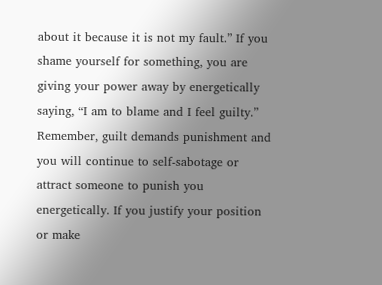about it because it is not my fault.” If you shame yourself for something, you are giving your power away by energetically saying, “I am to blame and I feel guilty.” Remember, guilt demands punishment and you will continue to self-sabotage or attract someone to punish you energetically. If you justify your position or make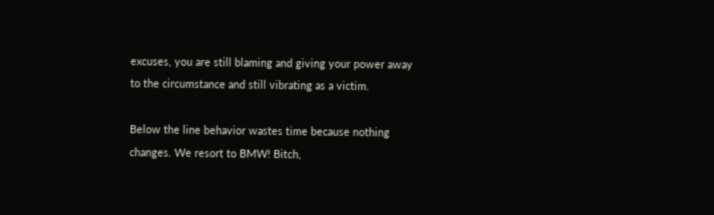excuses, you are still blaming and giving your power away to the circumstance and still vibrating as a victim.

Below the line behavior wastes time because nothing changes. We resort to BMW! Bitch,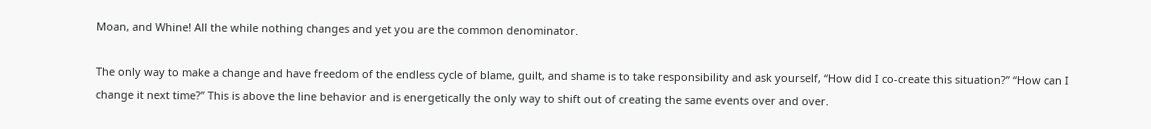Moan, and Whine! All the while nothing changes and yet you are the common denominator.

The only way to make a change and have freedom of the endless cycle of blame, guilt, and shame is to take responsibility and ask yourself, “How did I co-create this situation?” “How can I change it next time?” This is above the line behavior and is energetically the only way to shift out of creating the same events over and over.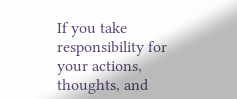If you take responsibility for your actions, thoughts, and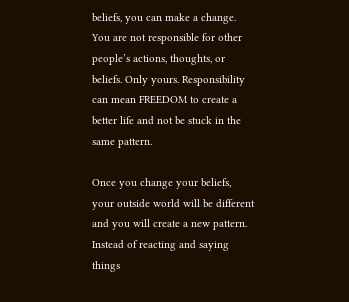beliefs, you can make a change. You are not responsible for other people’s actions, thoughts, or beliefs. Only yours. Responsibility can mean FREEDOM to create a better life and not be stuck in the same pattern.

Once you change your beliefs, your outside world will be different and you will create a new pattern. Instead of reacting and saying things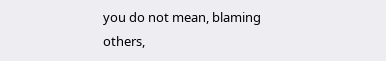you do not mean, blaming others,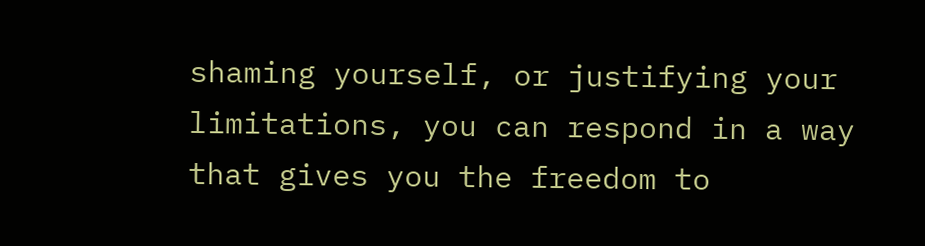shaming yourself, or justifying your limitations, you can respond in a way that gives you the freedom to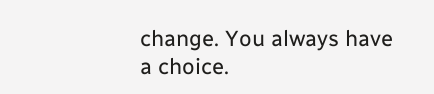change. You always have a choice.